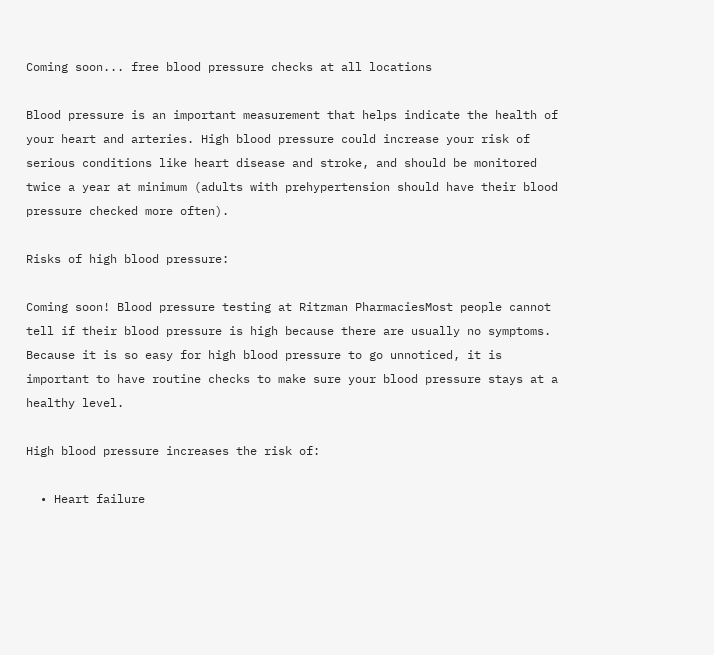Coming soon... free blood pressure checks at all locations

Blood pressure is an important measurement that helps indicate the health of your heart and arteries. High blood pressure could increase your risk of serious conditions like heart disease and stroke, and should be monitored twice a year at minimum (adults with prehypertension should have their blood pressure checked more often).

Risks of high blood pressure:

Coming soon! Blood pressure testing at Ritzman PharmaciesMost people cannot tell if their blood pressure is high because there are usually no symptoms. Because it is so easy for high blood pressure to go unnoticed, it is important to have routine checks to make sure your blood pressure stays at a healthy level.

High blood pressure increases the risk of:

  • Heart failure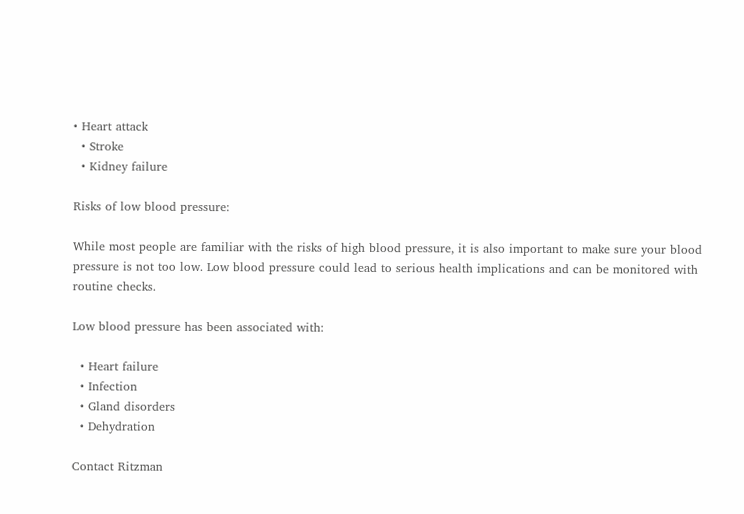• Heart attack
  • Stroke
  • Kidney failure

Risks of low blood pressure:

While most people are familiar with the risks of high blood pressure, it is also important to make sure your blood pressure is not too low. Low blood pressure could lead to serious health implications and can be monitored with routine checks.

Low blood pressure has been associated with:

  • Heart failure
  • Infection
  • Gland disorders
  • Dehydration

Contact Ritzman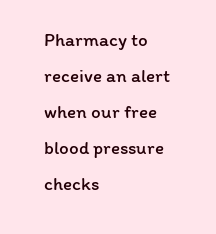Pharmacy to receive an alert when our free blood pressure checks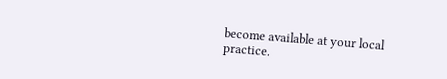become available at your local practice.